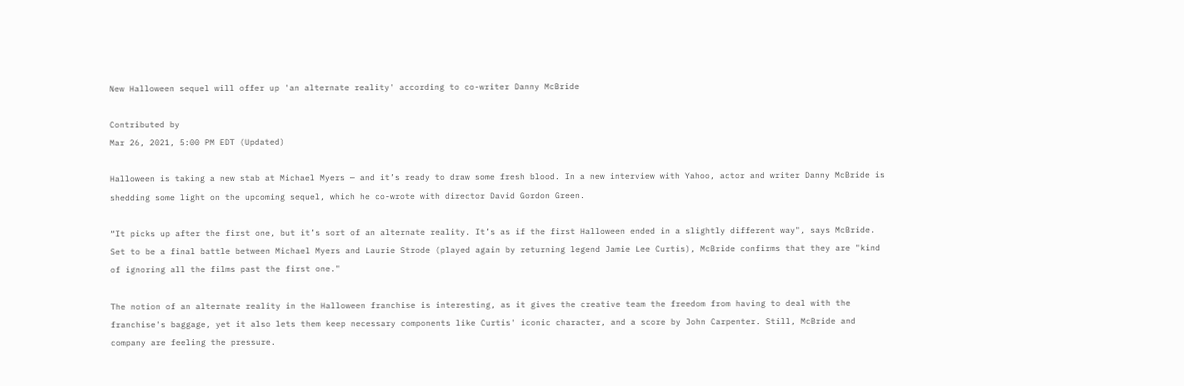New Halloween sequel will offer up 'an alternate reality' according to co-writer Danny McBride

Contributed by
Mar 26, 2021, 5:00 PM EDT (Updated)

Halloween is taking a new stab at Michael Myers — and it’s ready to draw some fresh blood. In a new interview with Yahoo, actor and writer Danny McBride is shedding some light on the upcoming sequel, which he co-wrote with director David Gordon Green.

“It picks up after the first one, but it’s sort of an alternate reality. It’s as if the first Halloween ended in a slightly different way", says McBride. Set to be a final battle between Michael Myers and Laurie Strode (played again by returning legend Jamie Lee Curtis), McBride confirms that they are "kind of ignoring all the films past the first one."

The notion of an alternate reality in the Halloween franchise is interesting, as it gives the creative team the freedom from having to deal with the franchise's baggage, yet it also lets them keep necessary components like Curtis' iconic character, and a score by John Carpenter. Still, McBride and company are feeling the pressure.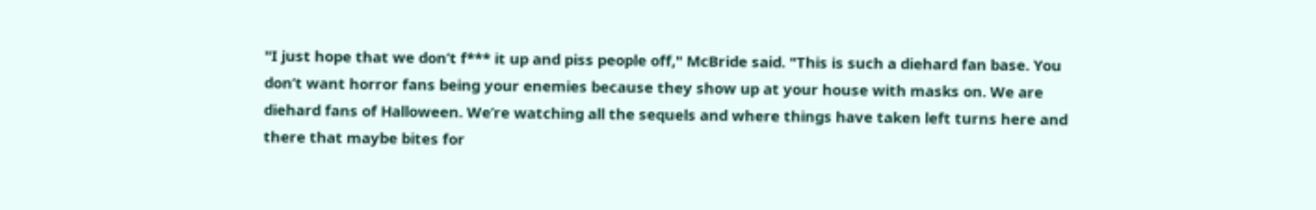"I just hope that we don’t f*** it up and piss people off," McBride said. "This is such a diehard fan base. You don’t want horror fans being your enemies because they show up at your house with masks on. We are diehard fans of Halloween. We’re watching all the sequels and where things have taken left turns here and there that maybe bites for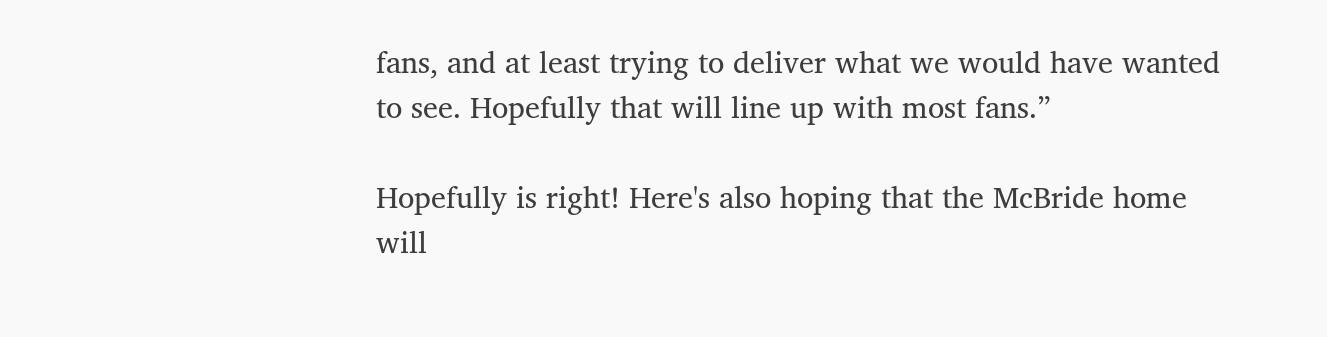fans, and at least trying to deliver what we would have wanted to see. Hopefully that will line up with most fans.”

Hopefully is right! Here's also hoping that the McBride home will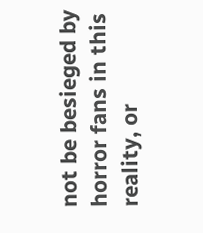not be besieged by horror fans in this reality, or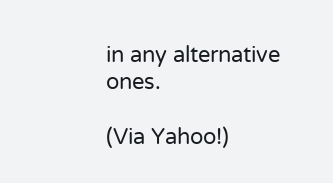in any alternative ones.

(Via Yahoo!)